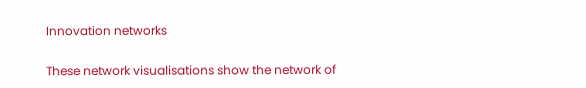Innovation networks

These network visualisations show the network of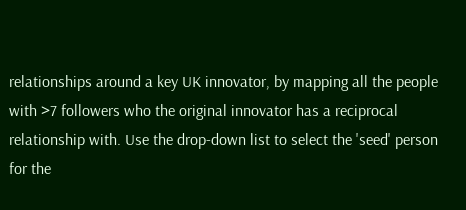relationships around a key UK innovator, by mapping all the people with >7 followers who the original innovator has a reciprocal relationship with. Use the drop-down list to select the 'seed' person for the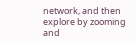network, and then explore by zooming and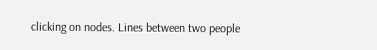clicking on nodes. Lines between two people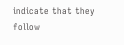indicate that they follow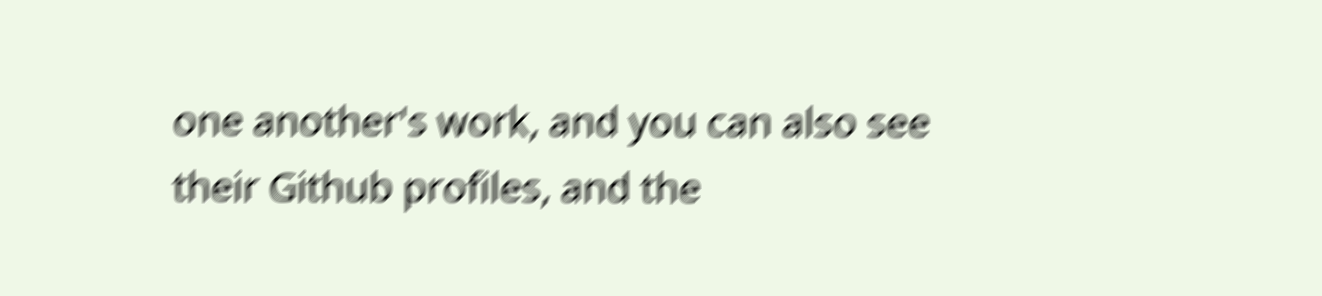one another's work, and you can also see their Github profiles, and the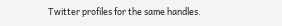Twitter profiles for the same handles.